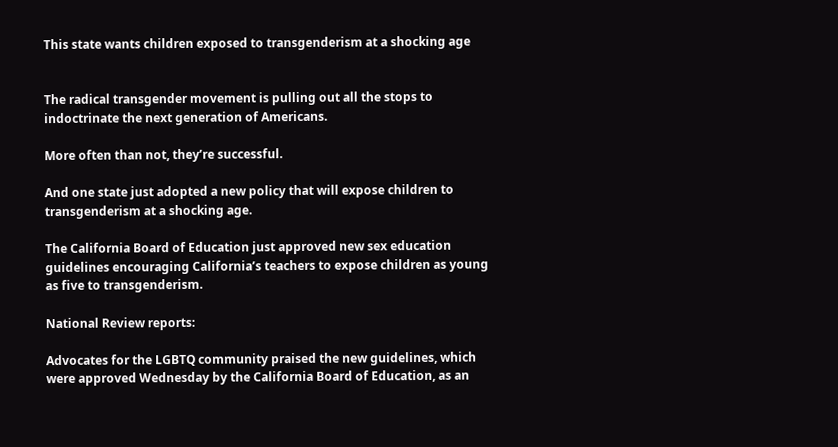This state wants children exposed to transgenderism at a shocking age


The radical transgender movement is pulling out all the stops to indoctrinate the next generation of Americans.

More often than not, they’re successful.

And one state just adopted a new policy that will expose children to transgenderism at a shocking age.

The California Board of Education just approved new sex education guidelines encouraging California’s teachers to expose children as young as five to transgenderism.

National Review reports:

Advocates for the LGBTQ community praised the new guidelines, which were approved Wednesday by the California Board of Education, as an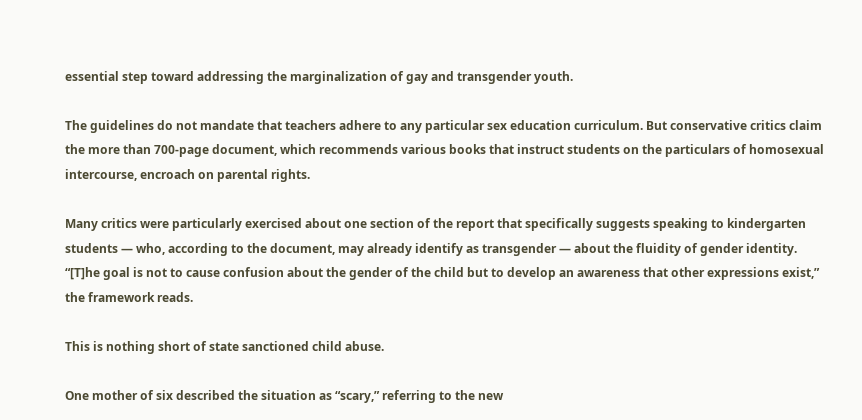essential step toward addressing the marginalization of gay and transgender youth.

The guidelines do not mandate that teachers adhere to any particular sex education curriculum. But conservative critics claim the more than 700-page document, which recommends various books that instruct students on the particulars of homosexual intercourse, encroach on parental rights.

Many critics were particularly exercised about one section of the report that specifically suggests speaking to kindergarten students — who, according to the document, may already identify as transgender — about the fluidity of gender identity. “[T]he goal is not to cause confusion about the gender of the child but to develop an awareness that other expressions exist,” the framework reads.

This is nothing short of state sanctioned child abuse.

One mother of six described the situation as “scary,” referring to the new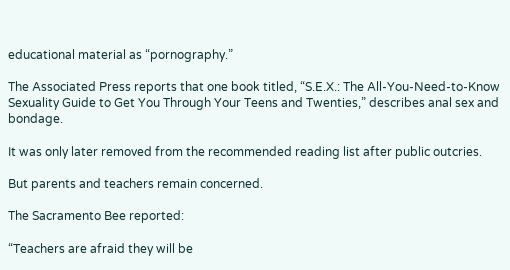educational material as “pornography.”

The Associated Press reports that one book titled, “S.E.X.: The All-You-Need-to-Know Sexuality Guide to Get You Through Your Teens and Twenties,” describes anal sex and bondage.

It was only later removed from the recommended reading list after public outcries.

But parents and teachers remain concerned.

The Sacramento Bee reported:

“Teachers are afraid they will be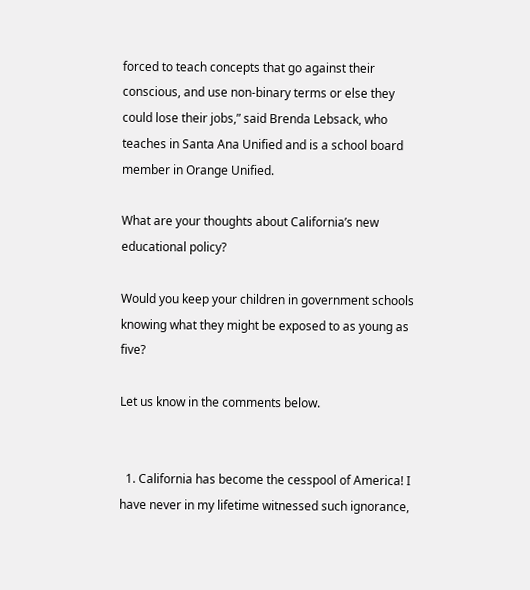forced to teach concepts that go against their conscious, and use non-binary terms or else they could lose their jobs,” said Brenda Lebsack, who teaches in Santa Ana Unified and is a school board member in Orange Unified.

What are your thoughts about California’s new educational policy?

Would you keep your children in government schools knowing what they might be exposed to as young as five?

Let us know in the comments below.


  1. California has become the cesspool of America! I have never in my lifetime witnessed such ignorance,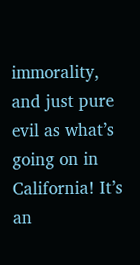immorality, and just pure evil as what’s going on in California! It’s an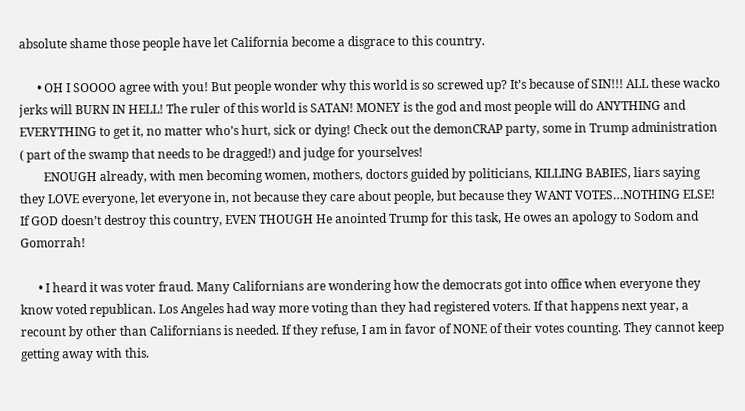absolute shame those people have let California become a disgrace to this country.

      • OH I SOOOO agree with you! But people wonder why this world is so screwed up? It’s because of SIN!!! ALL these wacko jerks will BURN IN HELL! The ruler of this world is SATAN! MONEY is the god and most people will do ANYTHING and EVERYTHING to get it, no matter who’s hurt, sick or dying! Check out the demonCRAP party, some in Trump administration ( part of the swamp that needs to be dragged!) and judge for yourselves!
        ENOUGH already, with men becoming women, mothers, doctors guided by politicians, KILLING BABIES, liars saying they LOVE everyone, let everyone in, not because they care about people, but because they WANT VOTES…NOTHING ELSE! If GOD doesn’t destroy this country, EVEN THOUGH He anointed Trump for this task, He owes an apology to Sodom and Gomorrah!

      • I heard it was voter fraud. Many Californians are wondering how the democrats got into office when everyone they know voted republican. Los Angeles had way more voting than they had registered voters. If that happens next year, a recount by other than Californians is needed. If they refuse, I am in favor of NONE of their votes counting. They cannot keep getting away with this.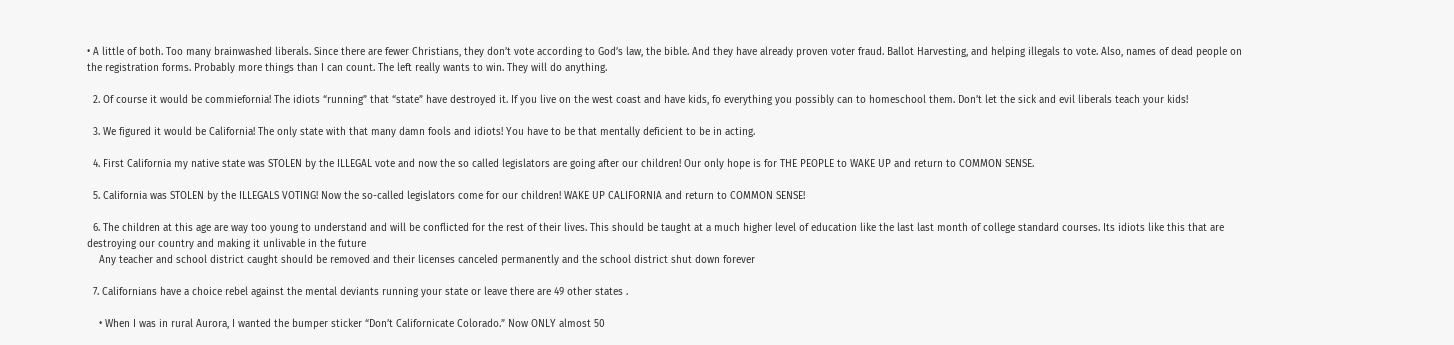• A little of both. Too many brainwashed liberals. Since there are fewer Christians, they don’t vote according to God’s law, the bible. And they have already proven voter fraud. Ballot Harvesting, and helping illegals to vote. Also, names of dead people on the registration forms. Probably more things than I can count. The left really wants to win. They will do anything.

  2. Of course it would be commiefornia! The idiots “running” that “state” have destroyed it. If you live on the west coast and have kids, fo everything you possibly can to homeschool them. Don’t let the sick and evil liberals teach your kids!

  3. We figured it would be California! The only state with that many damn fools and idiots! You have to be that mentally deficient to be in acting.

  4. First California my native state was STOLEN by the ILLEGAL vote and now the so called legislators are going after our children! Our only hope is for THE PEOPLE to WAKE UP and return to COMMON SENSE.

  5. California was STOLEN by the ILLEGALS VOTING! Now the so-called legislators come for our children! WAKE UP CALIFORNIA and return to COMMON SENSE!

  6. The children at this age are way too young to understand and will be conflicted for the rest of their lives. This should be taught at a much higher level of education like the last last month of college standard courses. Its idiots like this that are destroying our country and making it unlivable in the future
    Any teacher and school district caught should be removed and their licenses canceled permanently and the school district shut down forever

  7. Californians have a choice rebel against the mental deviants running your state or leave there are 49 other states .

    • When I was in rural Aurora, I wanted the bumper sticker “Don’t Californicate Colorado.” Now ONLY almost 50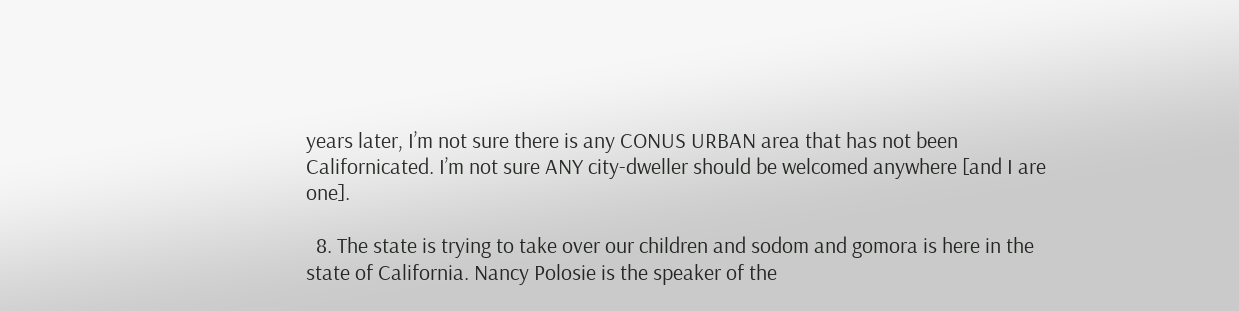years later, I’m not sure there is any CONUS URBAN area that has not been Californicated. I’m not sure ANY city-dweller should be welcomed anywhere [and I are one].

  8. The state is trying to take over our children and sodom and gomora is here in the state of California. Nancy Polosie is the speaker of the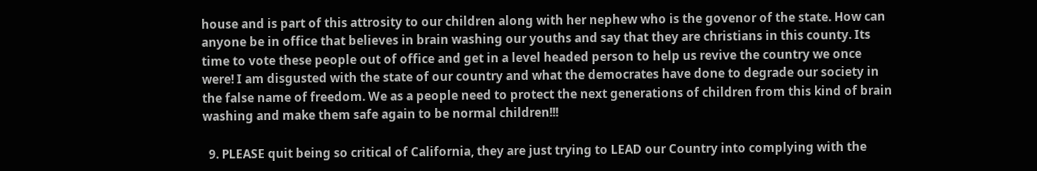house and is part of this attrosity to our children along with her nephew who is the govenor of the state. How can anyone be in office that believes in brain washing our youths and say that they are christians in this county. Its time to vote these people out of office and get in a level headed person to help us revive the country we once were! I am disgusted with the state of our country and what the democrates have done to degrade our society in the false name of freedom. We as a people need to protect the next generations of children from this kind of brain washing and make them safe again to be normal children!!!

  9. PLEASE quit being so critical of California, they are just trying to LEAD our Country into complying with the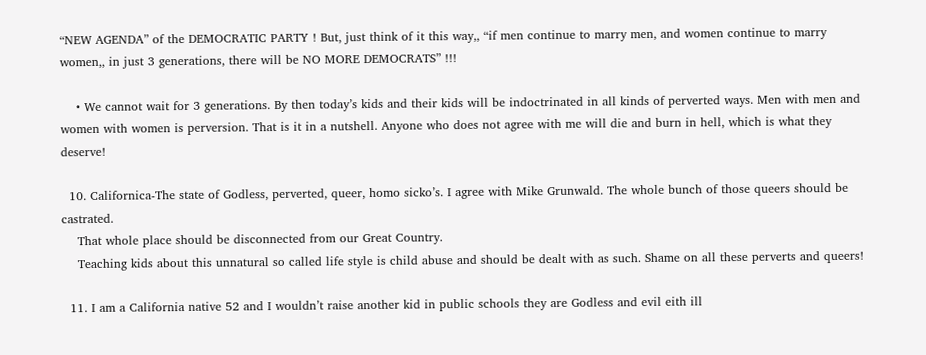“NEW AGENDA” of the DEMOCRATIC PARTY ! But, just think of it this way,, “if men continue to marry men, and women continue to marry women,, in just 3 generations, there will be NO MORE DEMOCRATS” !!!

    • We cannot wait for 3 generations. By then today’s kids and their kids will be indoctrinated in all kinds of perverted ways. Men with men and women with women is perversion. That is it in a nutshell. Anyone who does not agree with me will die and burn in hell, which is what they deserve!

  10. Californica-The state of Godless, perverted, queer, homo sicko’s. I agree with Mike Grunwald. The whole bunch of those queers should be castrated.
    That whole place should be disconnected from our Great Country.
    Teaching kids about this unnatural so called life style is child abuse and should be dealt with as such. Shame on all these perverts and queers!

  11. I am a California native 52 and I wouldn’t raise another kid in public schools they are Godless and evil eith ill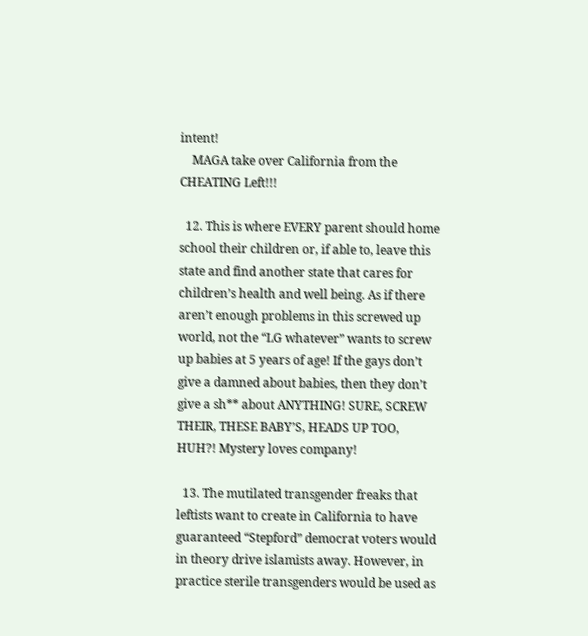intent!
    MAGA take over California from the CHEATING Left!!!

  12. This is where EVERY parent should home school their children or, if able to, leave this state and find another state that cares for children’s health and well being. As if there aren’t enough problems in this screwed up world, not the “LG whatever” wants to screw up babies at 5 years of age! If the gays don’t give a damned about babies, then they don’t give a sh** about ANYTHING! SURE, SCREW THEIR, THESE BABY’S, HEADS UP TOO, HUH?! Mystery loves company!

  13. The mutilated transgender freaks that leftists want to create in California to have guaranteed “Stepford” democrat voters would in theory drive islamists away. However, in practice sterile transgenders would be used as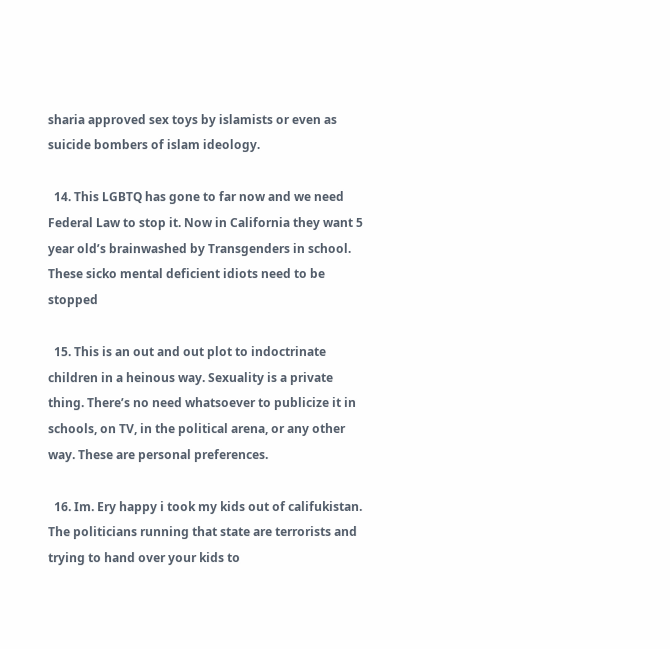sharia approved sex toys by islamists or even as suicide bombers of islam ideology.

  14. This LGBTQ has gone to far now and we need Federal Law to stop it. Now in California they want 5 year old’s brainwashed by Transgenders in school. These sicko mental deficient idiots need to be stopped

  15. This is an out and out plot to indoctrinate children in a heinous way. Sexuality is a private thing. There’s no need whatsoever to publicize it in schools, on TV, in the political arena, or any other way. These are personal preferences.

  16. Im. Ery happy i took my kids out of califukistan. The politicians running that state are terrorists and trying to hand over your kids to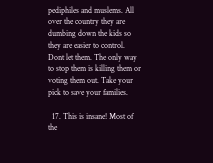pediphiles and muslems. All over the country they are dumbing down the kids so they are easier to control. Dont let them. The only way to stop them is killing them or voting them out. Take your pick to save your families.

  17. This is insane! Most of the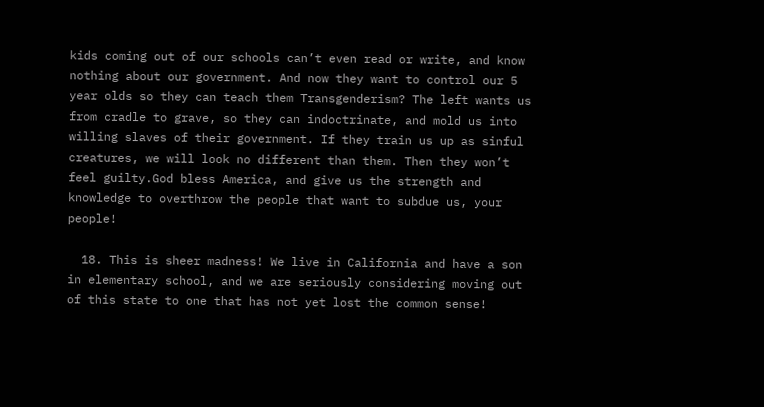kids coming out of our schools can’t even read or write, and know nothing about our government. And now they want to control our 5 year olds so they can teach them Transgenderism? The left wants us from cradle to grave, so they can indoctrinate, and mold us into willing slaves of their government. If they train us up as sinful creatures, we will look no different than them. Then they won’t feel guilty.God bless America, and give us the strength and knowledge to overthrow the people that want to subdue us, your people!

  18. This is sheer madness! We live in California and have a son in elementary school, and we are seriously considering moving out of this state to one that has not yet lost the common sense!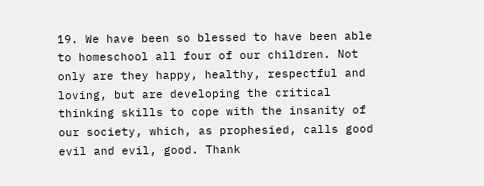19. We have been so blessed to have been able to homeschool all four of our children. Not only are they happy, healthy, respectful and loving, but are developing the critical thinking skills to cope with the insanity of our society, which, as prophesied, calls good evil and evil, good. Thank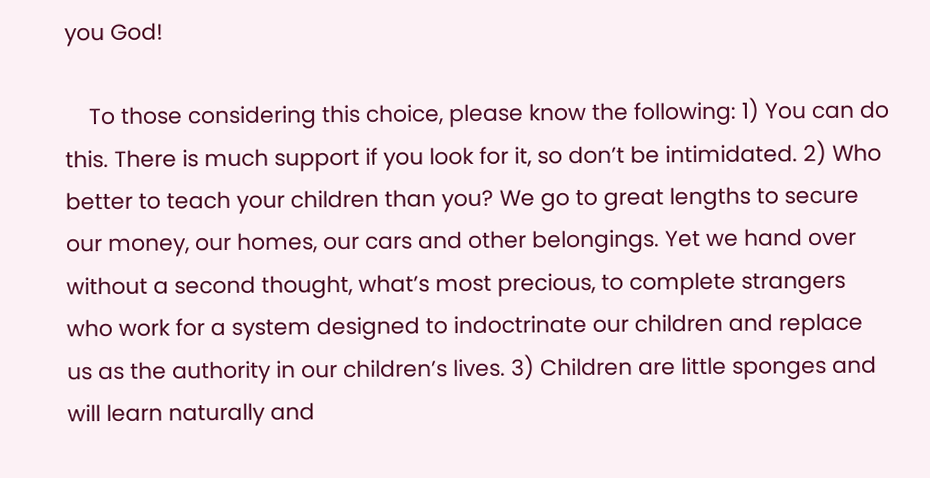you God!

    To those considering this choice, please know the following: 1) You can do this. There is much support if you look for it, so don’t be intimidated. 2) Who better to teach your children than you? We go to great lengths to secure our money, our homes, our cars and other belongings. Yet we hand over without a second thought, what’s most precious, to complete strangers who work for a system designed to indoctrinate our children and replace us as the authority in our children’s lives. 3) Children are little sponges and will learn naturally and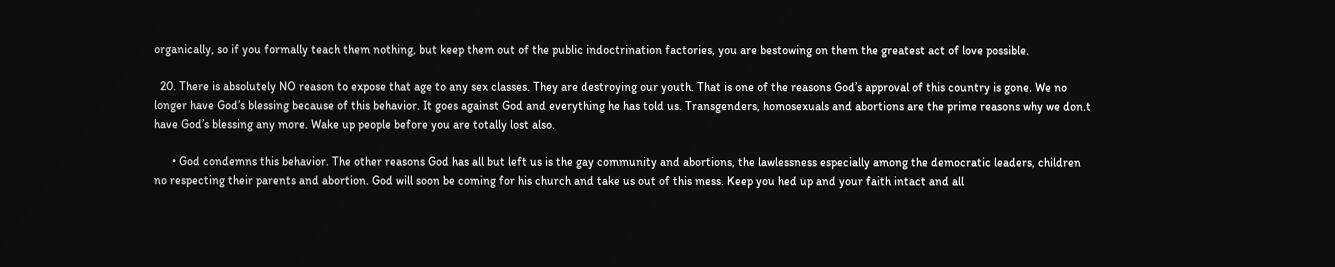organically, so if you formally teach them nothing, but keep them out of the public indoctrination factories, you are bestowing on them the greatest act of love possible.

  20. There is absolutely NO reason to expose that age to any sex classes. They are destroying our youth. That is one of the reasons God’s approval of this country is gone. We no longer have God’s blessing because of this behavior. It goes against God and everything he has told us. Transgenders, homosexuals and abortions are the prime reasons why we don.t have God’s blessing any more. Wake up people before you are totally lost also.

      • God condemns this behavior. The other reasons God has all but left us is the gay community and abortions, the lawlessness especially among the democratic leaders, children no respecting their parents and abortion. God will soon be coming for his church and take us out of this mess. Keep you hed up and your faith intact and all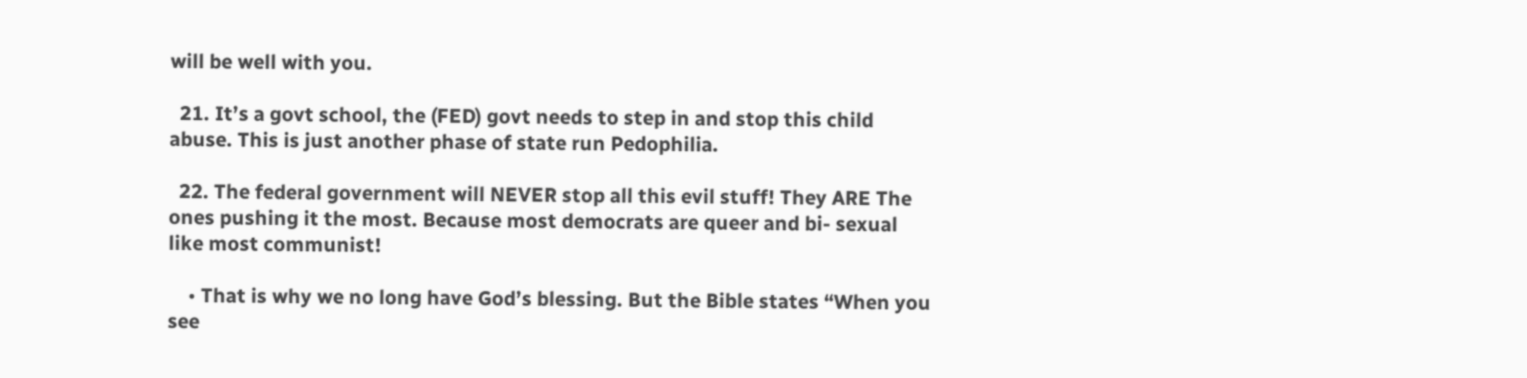will be well with you.

  21. It’s a govt school, the (FED) govt needs to step in and stop this child abuse. This is just another phase of state run Pedophilia.

  22. The federal government will NEVER stop all this evil stuff! They ARE The ones pushing it the most. Because most democrats are queer and bi- sexual like most communist!

    • That is why we no long have God’s blessing. But the Bible states “When you see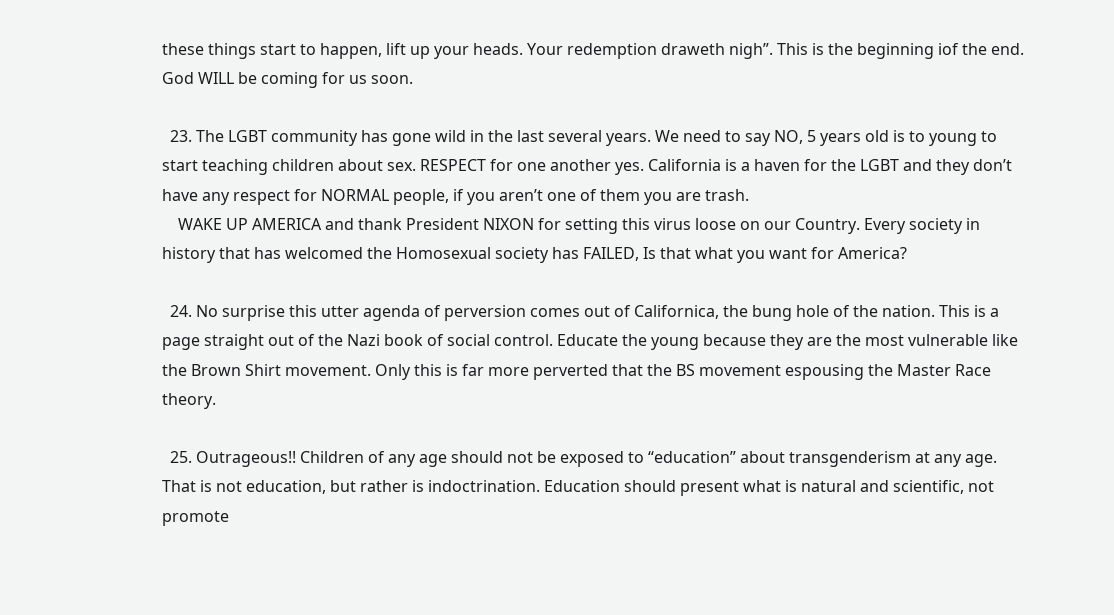these things start to happen, lift up your heads. Your redemption draweth nigh”. This is the beginning iof the end. God WILL be coming for us soon.

  23. The LGBT community has gone wild in the last several years. We need to say NO, 5 years old is to young to start teaching children about sex. RESPECT for one another yes. California is a haven for the LGBT and they don’t have any respect for NORMAL people, if you aren’t one of them you are trash.
    WAKE UP AMERICA and thank President NIXON for setting this virus loose on our Country. Every society in history that has welcomed the Homosexual society has FAILED, Is that what you want for America?

  24. No surprise this utter agenda of perversion comes out of Californica, the bung hole of the nation. This is a page straight out of the Nazi book of social control. Educate the young because they are the most vulnerable like the Brown Shirt movement. Only this is far more perverted that the BS movement espousing the Master Race theory.

  25. Outrageous!! Children of any age should not be exposed to “education” about transgenderism at any age. That is not education, but rather is indoctrination. Education should present what is natural and scientific, not promote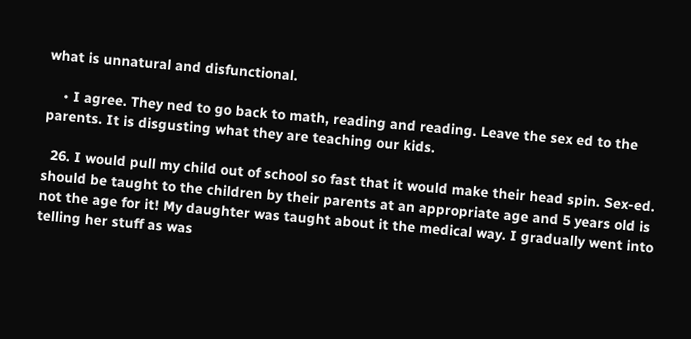what is unnatural and disfunctional.

    • I agree. They ned to go back to math, reading and reading. Leave the sex ed to the parents. It is disgusting what they are teaching our kids.

  26. I would pull my child out of school so fast that it would make their head spin. Sex-ed. should be taught to the children by their parents at an appropriate age and 5 years old is not the age for it! My daughter was taught about it the medical way. I gradually went into telling her stuff as was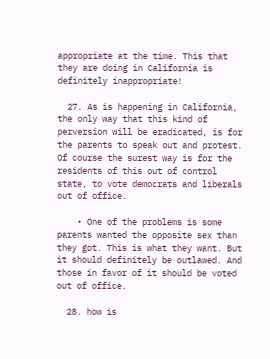appropriate at the time. This that they are doing in California is definitely inappropriate!

  27. As is happening in California, the only way that this kind of perversion will be eradicated, is for the parents to speak out and protest. Of course the surest way is for the residents of this out of control state, to vote democrats and liberals out of office.

    • One of the problems is some parents wanted the opposite sex than they got. This is what they want. But it should definitely be outlawed. And those in favor of it should be voted out of office.

  28. how is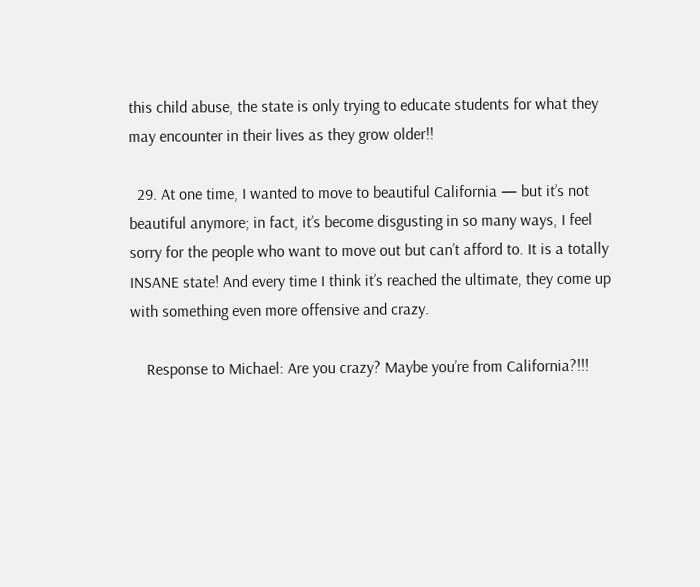this child abuse, the state is only trying to educate students for what they may encounter in their lives as they grow older!!

  29. At one time, I wanted to move to beautiful California — but it’s not beautiful anymore; in fact, it’s become disgusting in so many ways, I feel sorry for the people who want to move out but can’t afford to. It is a totally INSANE state! And every time I think it’s reached the ultimate, they come up with something even more offensive and crazy.

    Response to Michael: Are you crazy? Maybe you’re from California?!!!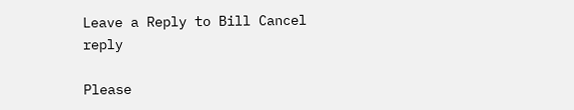Leave a Reply to Bill Cancel reply

Please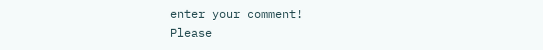enter your comment!
Please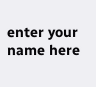enter your name here